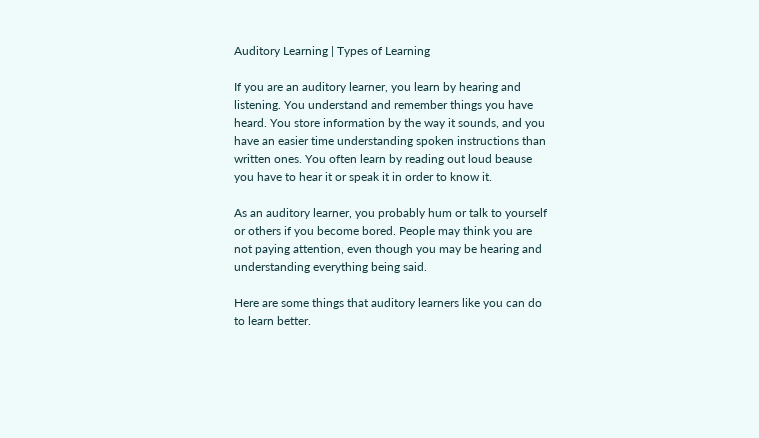Auditory Learning | Types of Learning

If you are an auditory learner, you learn by hearing and listening. You understand and remember things you have heard. You store information by the way it sounds, and you have an easier time understanding spoken instructions than written ones. You often learn by reading out loud beause you have to hear it or speak it in order to know it.

As an auditory learner, you probably hum or talk to yourself or others if you become bored. People may think you are not paying attention, even though you may be hearing and understanding everything being said.

Here are some things that auditory learners like you can do to learn better.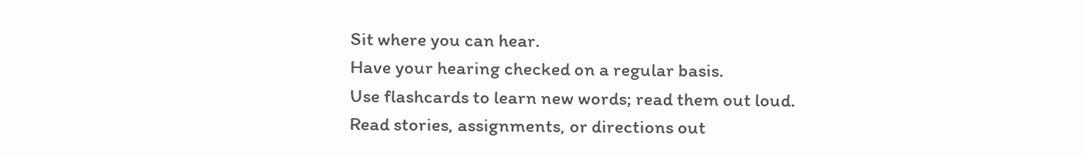Sit where you can hear.
Have your hearing checked on a regular basis.
Use flashcards to learn new words; read them out loud.
Read stories, assignments, or directions out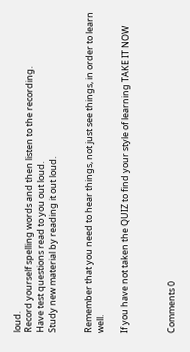loud.
Record yourself spelling words and then listen to the recording.
Have test questions read to you out loud.
Study new material by reading it out loud.


Remember that you need to hear things, not just see things, in order to learn well.

If you have not taken the QUIZ to find your style of learning TAKE IT NOW



Comments 0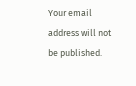Your email address will not be published.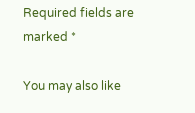Required fields are marked *

You may also like